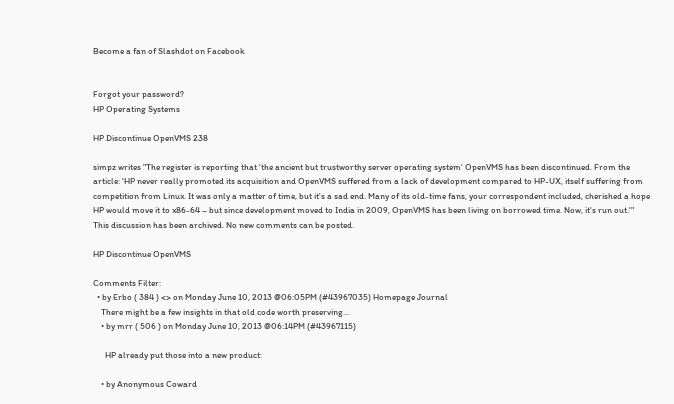Become a fan of Slashdot on Facebook


Forgot your password?
HP Operating Systems

HP Discontinue OpenVMS 238

simpz writes "The register is reporting that 'the ancient but trustworthy server operating system' OpenVMS has been discontinued. From the article: 'HP never really promoted its acquisition and OpenVMS suffered from a lack of development compared to HP-UX, itself suffering from competition from Linux. It was only a matter of time, but it's a sad end. Many of its old-time fans, your correspondent included, cherished a hope HP would move it to x86-64 – but since development moved to India in 2009, OpenVMS has been living on borrowed time. Now, it's run out.'"
This discussion has been archived. No new comments can be posted.

HP Discontinue OpenVMS

Comments Filter:
  • by Erbo ( 384 ) <> on Monday June 10, 2013 @06:05PM (#43967035) Homepage Journal
    There might be a few insights in that old code worth preserving...
    • by mrr ( 506 ) on Monday June 10, 2013 @06:14PM (#43967115)

      HP already put those into a new product:

    • by Anonymous Coward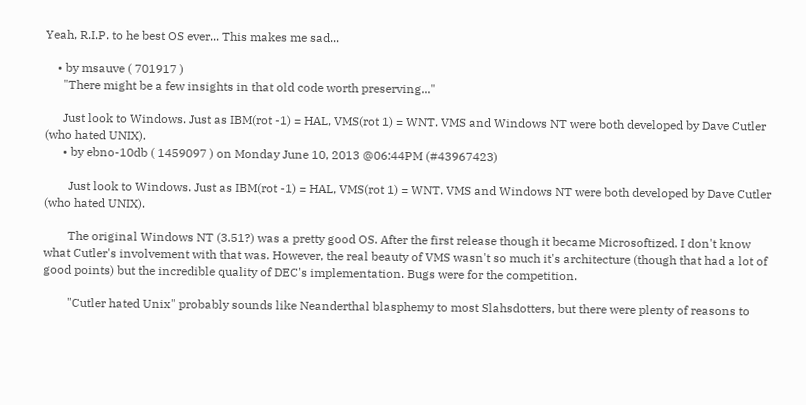Yeah, R.I.P. to he best OS ever... This makes me sad...

    • by msauve ( 701917 )
      "There might be a few insights in that old code worth preserving..."

      Just look to Windows. Just as IBM(rot -1) = HAL, VMS(rot 1) = WNT. VMS and Windows NT were both developed by Dave Cutler (who hated UNIX).
      • by ebno-10db ( 1459097 ) on Monday June 10, 2013 @06:44PM (#43967423)

        Just look to Windows. Just as IBM(rot -1) = HAL, VMS(rot 1) = WNT. VMS and Windows NT were both developed by Dave Cutler (who hated UNIX).

        The original Windows NT (3.51?) was a pretty good OS. After the first release though it became Microsoftized. I don't know what Cutler's involvement with that was. However, the real beauty of VMS wasn't so much it's architecture (though that had a lot of good points) but the incredible quality of DEC's implementation. Bugs were for the competition.

        "Cutler hated Unix" probably sounds like Neanderthal blasphemy to most Slahsdotters, but there were plenty of reasons to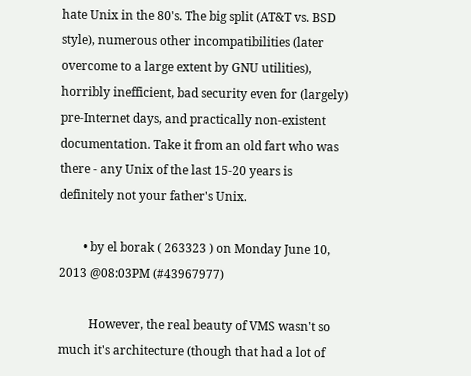hate Unix in the 80's. The big split (AT&T vs. BSD style), numerous other incompatibilities (later overcome to a large extent by GNU utilities), horribly inefficient, bad security even for (largely) pre-Internet days, and practically non-existent documentation. Take it from an old fart who was there - any Unix of the last 15-20 years is definitely not your father's Unix.

        • by el borak ( 263323 ) on Monday June 10, 2013 @08:03PM (#43967977)

          However, the real beauty of VMS wasn't so much it's architecture (though that had a lot of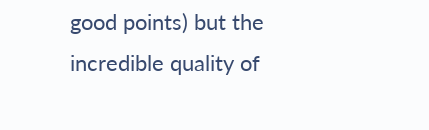good points) but the incredible quality of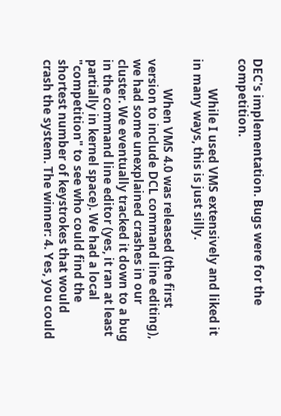DEC's implementation. Bugs were for the competition.

          While I used VMS extensively and liked it in many ways, this is just silly.

          When VMS 4.0 was released (the first version to include DCL command line editing), we had some unexplained crashes in our cluster. We eventually tracked it down to a bug in the command line editor (yes, it ran at least partially in kernel space). We had a local "competition" to see who could find the shortest number of keystrokes that would crash the system. The winner: 4. Yes, you could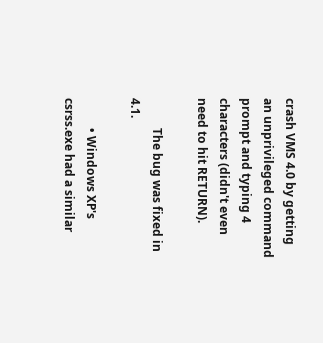crash VMS 4.0 by getting an unprivileged command prompt and typing 4 characters (didn't even need to hit RETURN).

          The bug was fixed in 4.1.

          • Windows XP's csrss.exe had a similar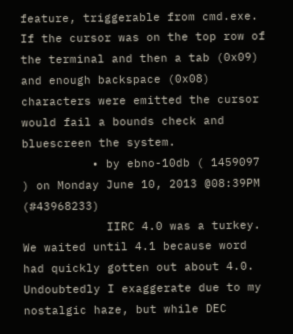feature, triggerable from cmd.exe. If the cursor was on the top row of the terminal and then a tab (0x09) and enough backspace (0x08) characters were emitted the cursor would fail a bounds check and bluescreen the system.
          • by ebno-10db ( 1459097 ) on Monday June 10, 2013 @08:39PM (#43968233)
            IIRC 4.0 was a turkey. We waited until 4.1 because word had quickly gotten out about 4.0. Undoubtedly I exaggerate due to my nostalgic haze, but while DEC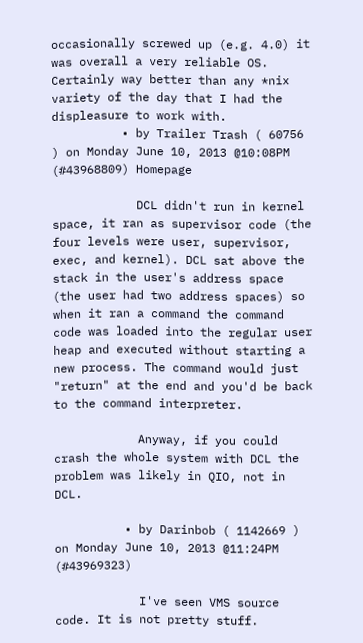occasionally screwed up (e.g. 4.0) it was overall a very reliable OS. Certainly way better than any *nix variety of the day that I had the displeasure to work with.
          • by Trailer Trash ( 60756 ) on Monday June 10, 2013 @10:08PM (#43968809) Homepage

            DCL didn't run in kernel space, it ran as supervisor code (the four levels were user, supervisor, exec, and kernel). DCL sat above the stack in the user's address space (the user had two address spaces) so when it ran a command the command code was loaded into the regular user heap and executed without starting a new process. The command would just "return" at the end and you'd be back to the command interpreter.

            Anyway, if you could crash the whole system with DCL the problem was likely in QIO, not in DCL.

          • by Darinbob ( 1142669 ) on Monday June 10, 2013 @11:24PM (#43969323)

            I've seen VMS source code. It is not pretty stuff.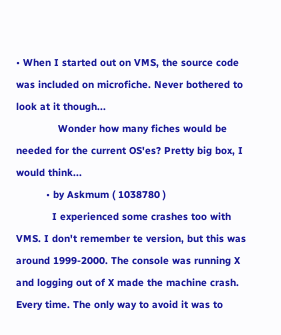• When I started out on VMS, the source code was included on microfiche. Never bothered to look at it though...
              Wonder how many fiches would be needed for the current OS'es? Pretty big box, I would think...
          • by Askmum ( 1038780 )
            I experienced some crashes too with VMS. I don't remember te version, but this was around 1999-2000. The console was running X and logging out of X made the machine crash. Every time. The only way to avoid it was to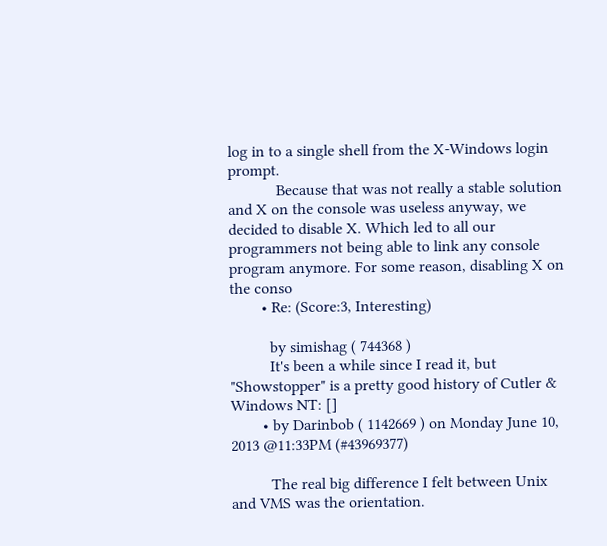log in to a single shell from the X-Windows login prompt.
            Because that was not really a stable solution and X on the console was useless anyway, we decided to disable X. Which led to all our programmers not being able to link any console program anymore. For some reason, disabling X on the conso
        • Re: (Score:3, Interesting)

          by simishag ( 744368 )
          It's been a while since I read it, but "Showstopper" is a pretty good history of Cutler & Windows NT: []
        • by Darinbob ( 1142669 ) on Monday June 10, 2013 @11:33PM (#43969377)

          The real big difference I felt between Unix and VMS was the orientation.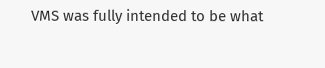VMS was fully intended to be what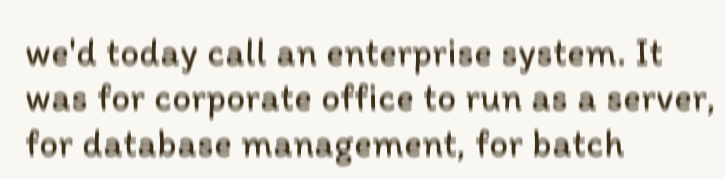we'd today call an enterprise system. It was for corporate office to run as a server, for database management, for batch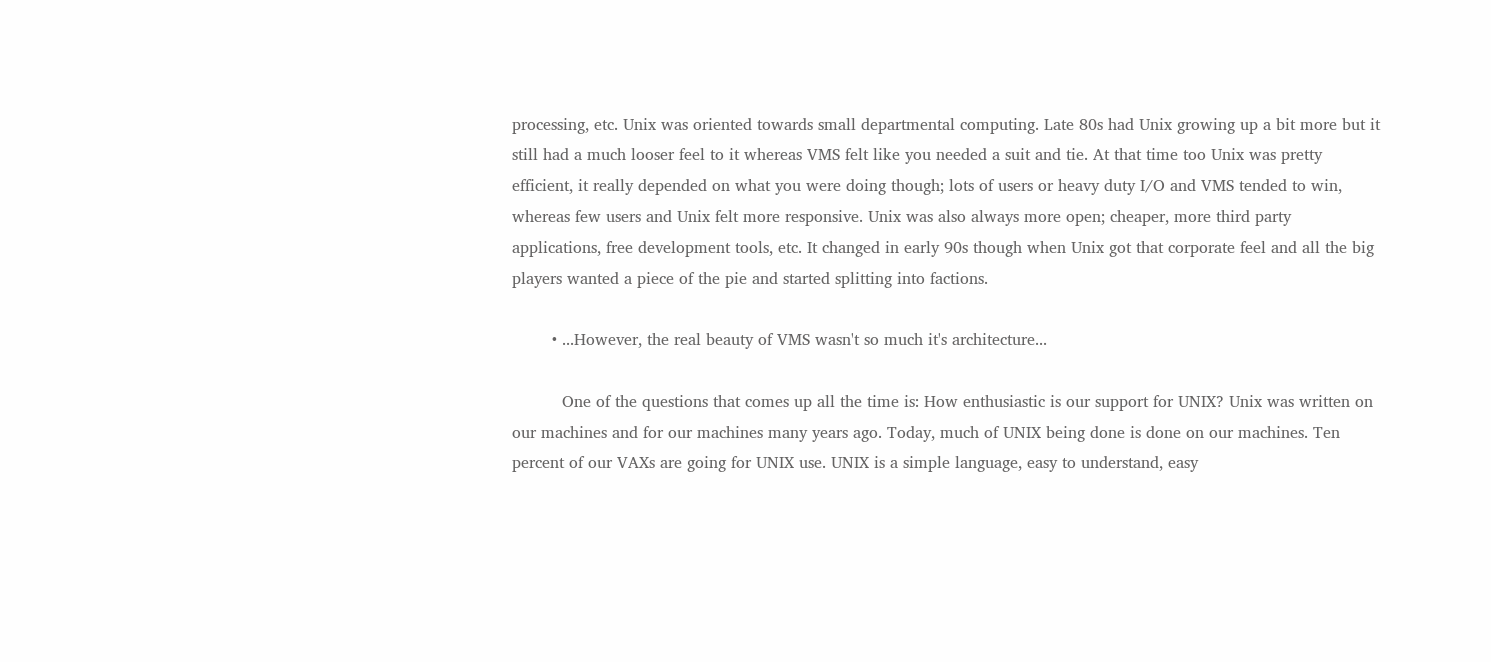processing, etc. Unix was oriented towards small departmental computing. Late 80s had Unix growing up a bit more but it still had a much looser feel to it whereas VMS felt like you needed a suit and tie. At that time too Unix was pretty efficient, it really depended on what you were doing though; lots of users or heavy duty I/O and VMS tended to win, whereas few users and Unix felt more responsive. Unix was also always more open; cheaper, more third party applications, free development tools, etc. It changed in early 90s though when Unix got that corporate feel and all the big players wanted a piece of the pie and started splitting into factions.

        • ...However, the real beauty of VMS wasn't so much it's architecture...

          One of the questions that comes up all the time is: How enthusiastic is our support for UNIX? Unix was written on our machines and for our machines many years ago. Today, much of UNIX being done is done on our machines. Ten percent of our VAXs are going for UNIX use. UNIX is a simple language, easy to understand, easy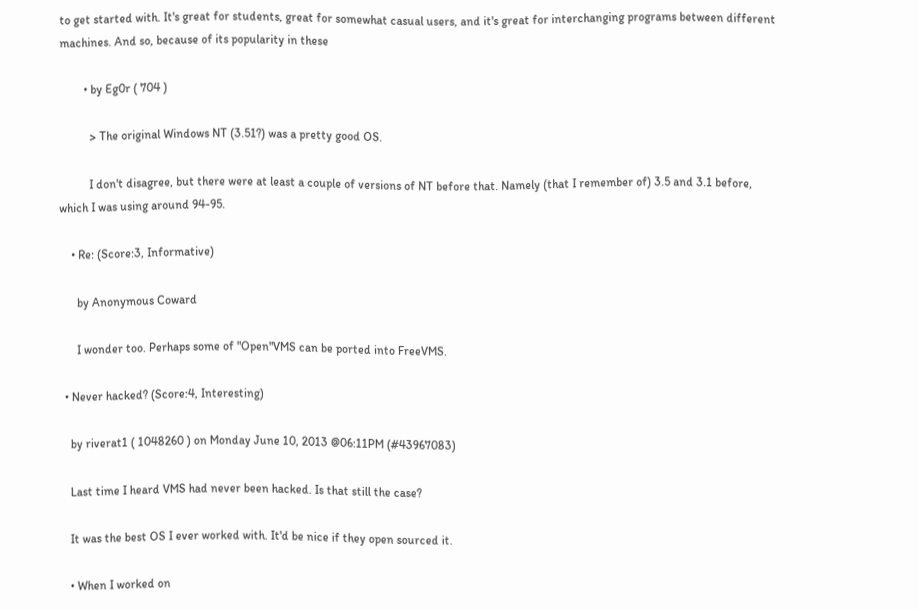to get started with. It's great for students, great for somewhat casual users, and it's great for interchanging programs between different machines. And so, because of its popularity in these

        • by Eg0r ( 704 )

          > The original Windows NT (3.51?) was a pretty good OS.

          I don't disagree, but there were at least a couple of versions of NT before that. Namely (that I remember of) 3.5 and 3.1 before, which I was using around 94-95.

    • Re: (Score:3, Informative)

      by Anonymous Coward

      I wonder too. Perhaps some of "Open"VMS can be ported into FreeVMS.

  • Never hacked? (Score:4, Interesting)

    by riverat1 ( 1048260 ) on Monday June 10, 2013 @06:11PM (#43967083)

    Last time I heard VMS had never been hacked. Is that still the case?

    It was the best OS I ever worked with. It'd be nice if they open sourced it.

    • When I worked on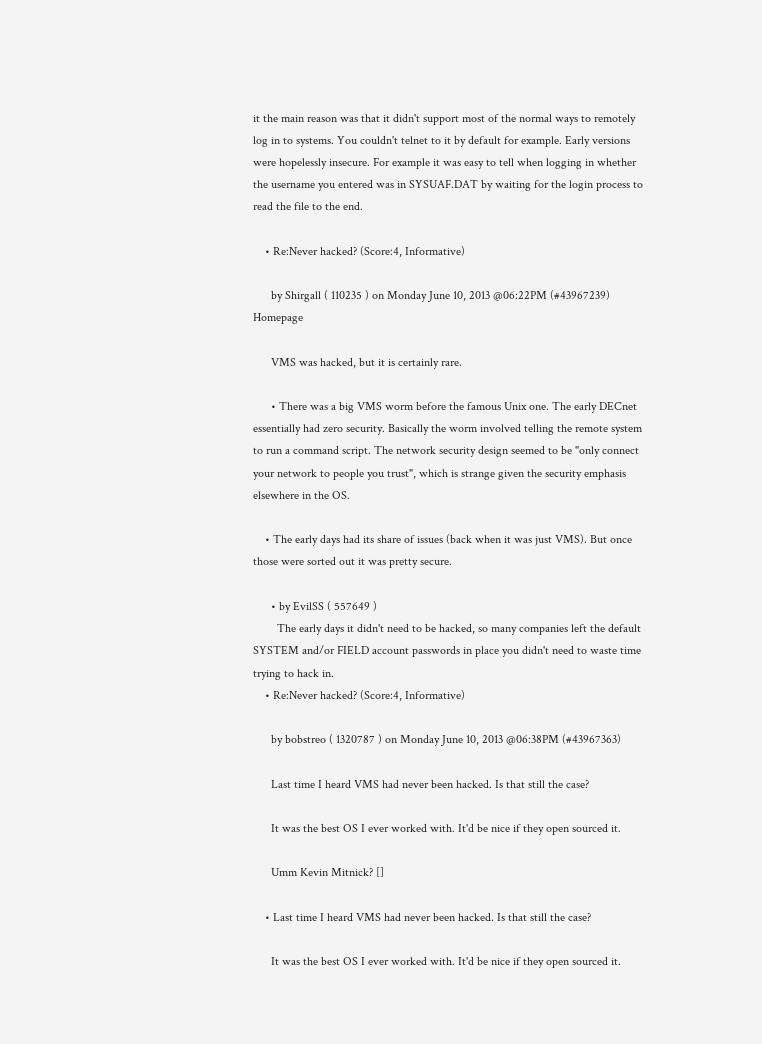it the main reason was that it didn't support most of the normal ways to remotely log in to systems. You couldn't telnet to it by default for example. Early versions were hopelessly insecure. For example it was easy to tell when logging in whether the username you entered was in SYSUAF.DAT by waiting for the login process to read the file to the end.

    • Re:Never hacked? (Score:4, Informative)

      by Shirgall ( 110235 ) on Monday June 10, 2013 @06:22PM (#43967239) Homepage

      VMS was hacked, but it is certainly rare.

      • There was a big VMS worm before the famous Unix one. The early DECnet essentially had zero security. Basically the worm involved telling the remote system to run a command script. The network security design seemed to be "only connect your network to people you trust", which is strange given the security emphasis elsewhere in the OS.

    • The early days had its share of issues (back when it was just VMS). But once those were sorted out it was pretty secure.

      • by EvilSS ( 557649 )
        The early days it didn't need to be hacked, so many companies left the default SYSTEM and/or FIELD account passwords in place you didn't need to waste time trying to hack in.
    • Re:Never hacked? (Score:4, Informative)

      by bobstreo ( 1320787 ) on Monday June 10, 2013 @06:38PM (#43967363)

      Last time I heard VMS had never been hacked. Is that still the case?

      It was the best OS I ever worked with. It'd be nice if they open sourced it.

      Umm Kevin Mitnick? []

    • Last time I heard VMS had never been hacked. Is that still the case?

      It was the best OS I ever worked with. It'd be nice if they open sourced it.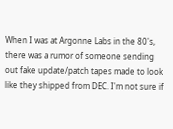When I was at Argonne Labs in the 80's, there was a rumor of someone sending out fake update/patch tapes made to look like they shipped from DEC. I'm not sure if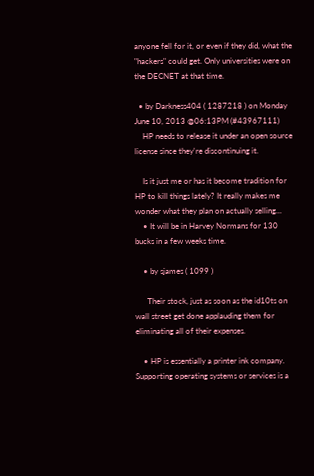anyone fell for it, or even if they did, what the "hackers" could get. Only universities were on the DECNET at that time.

  • by Darkness404 ( 1287218 ) on Monday June 10, 2013 @06:13PM (#43967111)
    HP needs to release it under an open source license since they're discontinuing it.

    Is it just me or has it become tradition for HP to kill things lately? It really makes me wonder what they plan on actually selling...
    • It will be in Harvey Normans for 130 bucks in a few weeks time.

    • by sjames ( 1099 )

      Their stock, just as soon as the id10ts on wall street get done applauding them for eliminating all of their expenses.

    • HP is essentially a printer ink company. Supporting operating systems or services is a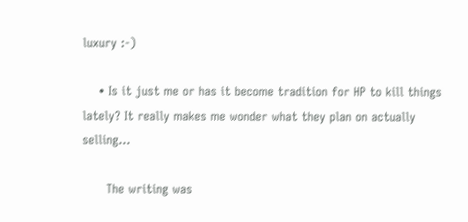luxury :-)

    • Is it just me or has it become tradition for HP to kill things lately? It really makes me wonder what they plan on actually selling...

      The writing was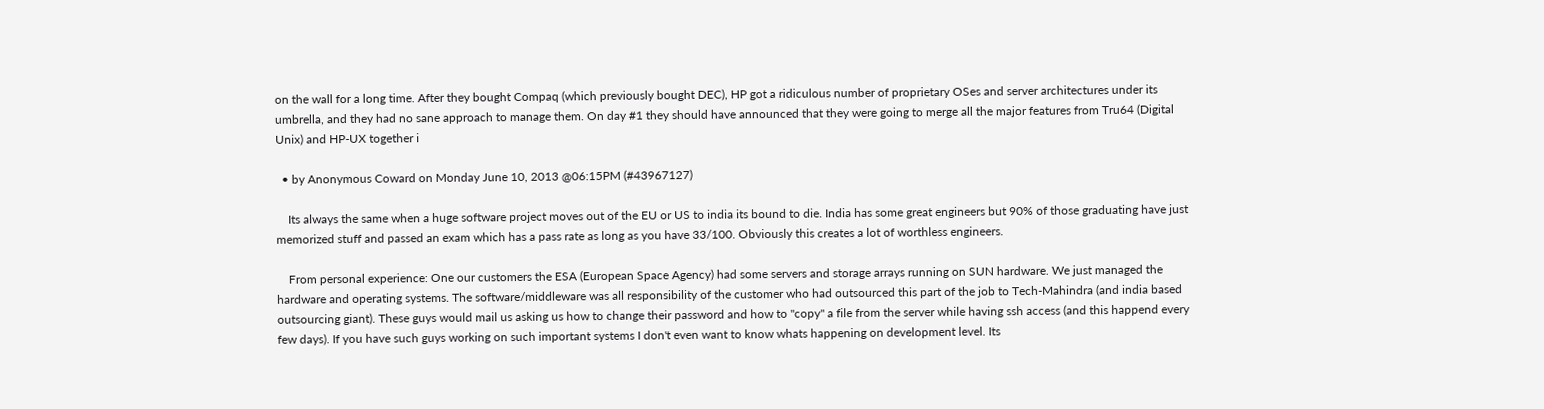on the wall for a long time. After they bought Compaq (which previously bought DEC), HP got a ridiculous number of proprietary OSes and server architectures under its umbrella, and they had no sane approach to manage them. On day #1 they should have announced that they were going to merge all the major features from Tru64 (Digital Unix) and HP-UX together i

  • by Anonymous Coward on Monday June 10, 2013 @06:15PM (#43967127)

    Its always the same when a huge software project moves out of the EU or US to india its bound to die. India has some great engineers but 90% of those graduating have just memorized stuff and passed an exam which has a pass rate as long as you have 33/100. Obviously this creates a lot of worthless engineers.

    From personal experience: One our customers the ESA (European Space Agency) had some servers and storage arrays running on SUN hardware. We just managed the hardware and operating systems. The software/middleware was all responsibility of the customer who had outsourced this part of the job to Tech-Mahindra (and india based outsourcing giant). These guys would mail us asking us how to change their password and how to "copy" a file from the server while having ssh access (and this happend every few days). If you have such guys working on such important systems I don't even want to know whats happening on development level. Its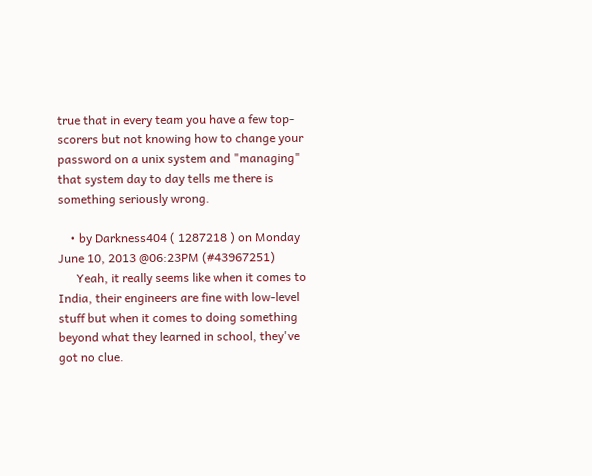true that in every team you have a few top-scorers but not knowing how to change your password on a unix system and "managing" that system day to day tells me there is something seriously wrong.

    • by Darkness404 ( 1287218 ) on Monday June 10, 2013 @06:23PM (#43967251)
      Yeah, it really seems like when it comes to India, their engineers are fine with low-level stuff but when it comes to doing something beyond what they learned in school, they've got no clue.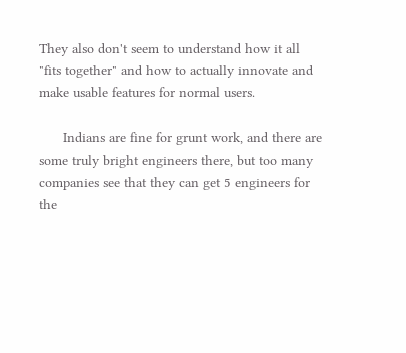They also don't seem to understand how it all "fits together" and how to actually innovate and make usable features for normal users.

      Indians are fine for grunt work, and there are some truly bright engineers there, but too many companies see that they can get 5 engineers for the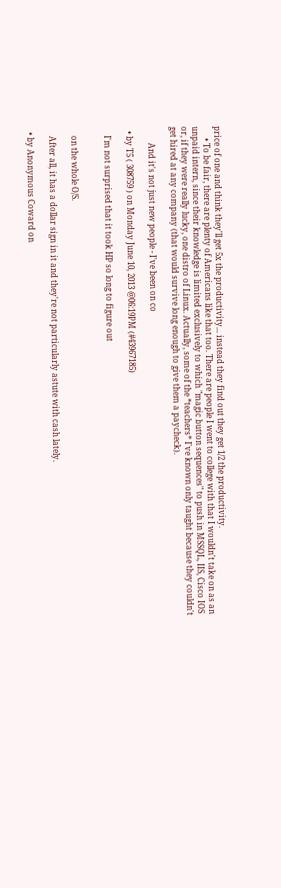price of one and think they'll get 5x the productivity... instead they find out they get 1/2 the productivity.
      • To be fair, there are plenty of Americans like that too. There are people I went to college with that I wouldn't take on as an unpaid intern, since their knowledge is limited exclusively to which "magic button sequences" to push in MSSQL, IIS, Cisco IOS or, if they were really lucky, one distro of Linux. Actually, some of the *teachers* I've known only taught because they couldn't get hired at any company (that would survive long enough to give them a paycheck).

        And it's not just new people - I've been on co

  • by T5 ( 308759 ) on Monday June 10, 2013 @06:19PM (#43967185)

    I'm not surprised that it took HP so long to figure out


    on the whole O/S.

    After all, it has a dollar sign in it and they're not particularly astute with cash lately.

  • by Anonymous Coward on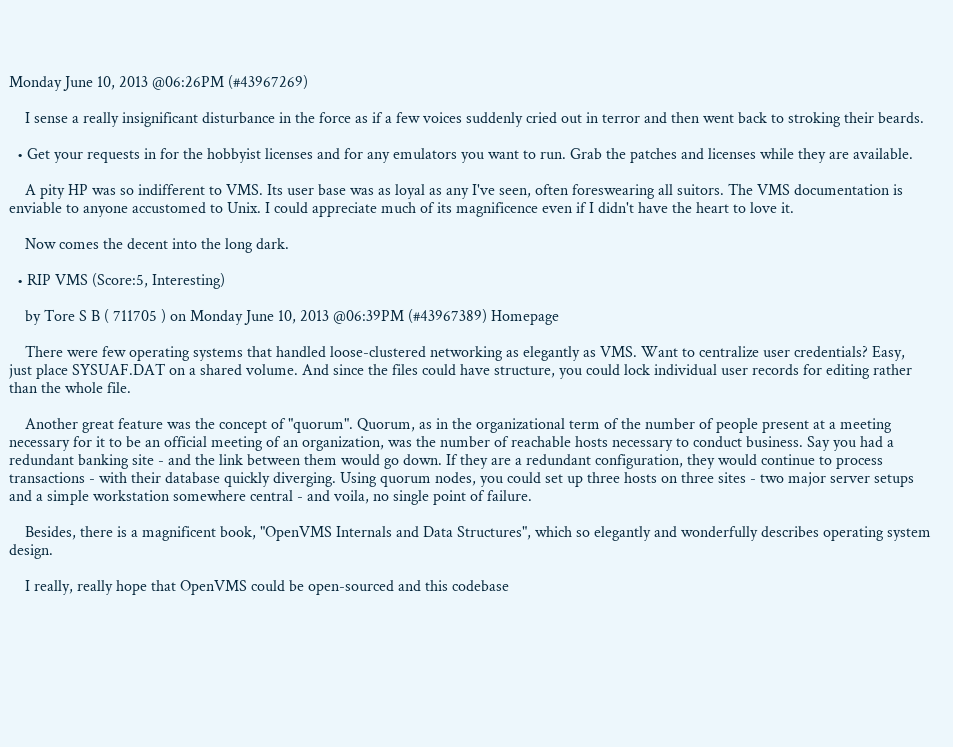Monday June 10, 2013 @06:26PM (#43967269)

    I sense a really insignificant disturbance in the force as if a few voices suddenly cried out in terror and then went back to stroking their beards.

  • Get your requests in for the hobbyist licenses and for any emulators you want to run. Grab the patches and licenses while they are available.

    A pity HP was so indifferent to VMS. Its user base was as loyal as any I've seen, often foreswearing all suitors. The VMS documentation is enviable to anyone accustomed to Unix. I could appreciate much of its magnificence even if I didn't have the heart to love it.

    Now comes the decent into the long dark.

  • RIP VMS (Score:5, Interesting)

    by Tore S B ( 711705 ) on Monday June 10, 2013 @06:39PM (#43967389) Homepage

    There were few operating systems that handled loose-clustered networking as elegantly as VMS. Want to centralize user credentials? Easy, just place SYSUAF.DAT on a shared volume. And since the files could have structure, you could lock individual user records for editing rather than the whole file.

    Another great feature was the concept of "quorum". Quorum, as in the organizational term of the number of people present at a meeting necessary for it to be an official meeting of an organization, was the number of reachable hosts necessary to conduct business. Say you had a redundant banking site - and the link between them would go down. If they are a redundant configuration, they would continue to process transactions - with their database quickly diverging. Using quorum nodes, you could set up three hosts on three sites - two major server setups and a simple workstation somewhere central - and voila, no single point of failure.

    Besides, there is a magnificent book, "OpenVMS Internals and Data Structures", which so elegantly and wonderfully describes operating system design.

    I really, really hope that OpenVMS could be open-sourced and this codebase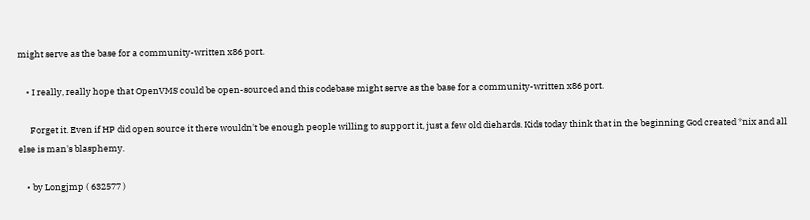might serve as the base for a community-written x86 port.

    • I really, really hope that OpenVMS could be open-sourced and this codebase might serve as the base for a community-written x86 port.

      Forget it. Even if HP did open source it there wouldn't be enough people willing to support it, just a few old diehards. Kids today think that in the beginning God created *nix and all else is man's blasphemy.

    • by Longjmp ( 632577 )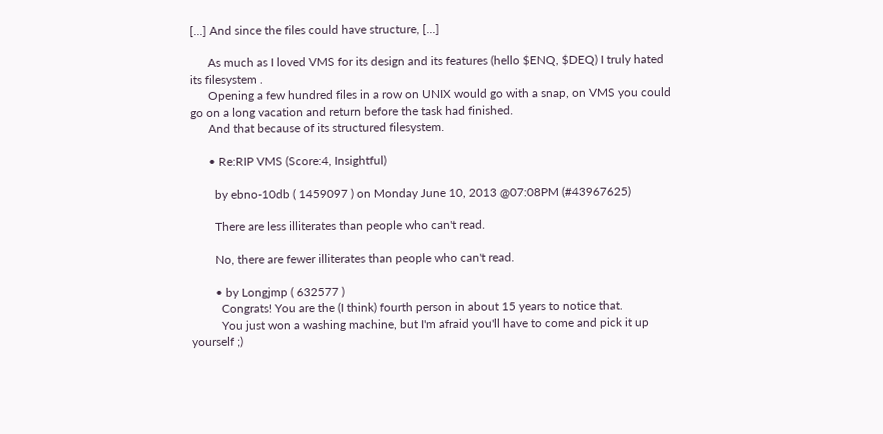[...] And since the files could have structure, [...]

      As much as I loved VMS for its design and its features (hello $ENQ, $DEQ) I truly hated its filesystem .
      Opening a few hundred files in a row on UNIX would go with a snap, on VMS you could go on a long vacation and return before the task had finished.
      And that because of its structured filesystem.

      • Re:RIP VMS (Score:4, Insightful)

        by ebno-10db ( 1459097 ) on Monday June 10, 2013 @07:08PM (#43967625)

        There are less illiterates than people who can't read.

        No, there are fewer illiterates than people who can't read.

        • by Longjmp ( 632577 )
          Congrats! You are the (I think) fourth person in about 15 years to notice that.
          You just won a washing machine, but I'm afraid you'll have to come and pick it up yourself ;)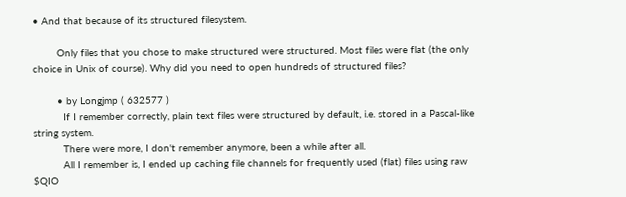• And that because of its structured filesystem.

        Only files that you chose to make structured were structured. Most files were flat (the only choice in Unix of course). Why did you need to open hundreds of structured files?

        • by Longjmp ( 632577 )
          If I remember correctly, plain text files were structured by default, i.e. stored in a Pascal-like string system.
          There were more, I don't remember anymore, been a while after all.
          All I remember is, I ended up caching file channels for frequently used (flat) files using raw $QIO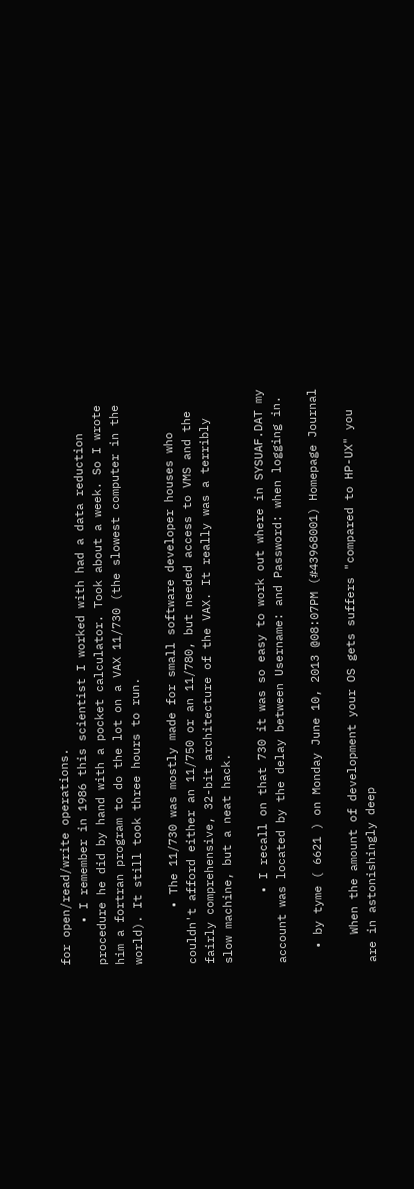for open/read/write operations.
      • I remember in 1986 this scientist I worked with had a data reduction procedure he did by hand with a pocket calculator. Took about a week. So I wrote him a fortran program to do the lot on a VAX 11/730 (the slowest computer in the world). It still took three hours to run.

        • The 11/730 was mostly made for small software developer houses who couldn't afford either an 11/750 or an 11/780, but needed access to VMS and the fairly comprehensive, 32-bit architecture of the VAX. It really was a terribly slow machine, but a neat hack.

          • I recall on that 730 it was so easy to work out where in SYSUAF.DAT my account was located by the delay between Username: and Password: when logging in.

  • by tyme ( 6621 ) on Monday June 10, 2013 @08:07PM (#43968001) Homepage Journal

    When the amount of development your OS gets suffers "compared to HP-UX" you are in astonishingly deep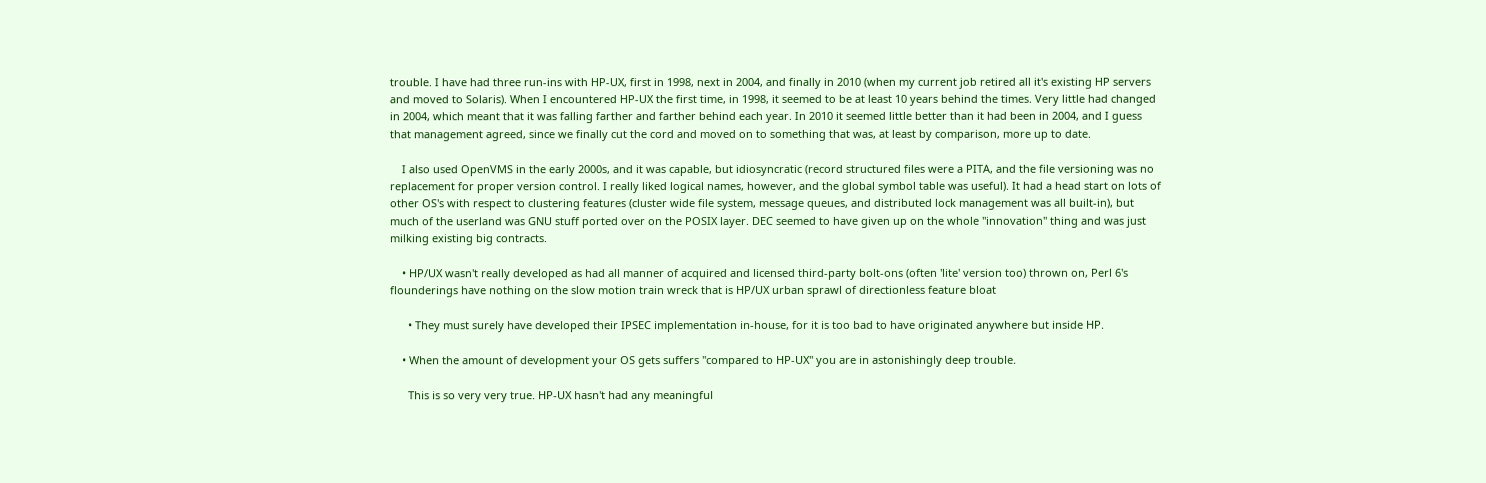trouble. I have had three run-ins with HP-UX, first in 1998, next in 2004, and finally in 2010 (when my current job retired all it's existing HP servers and moved to Solaris). When I encountered HP-UX the first time, in 1998, it seemed to be at least 10 years behind the times. Very little had changed in 2004, which meant that it was falling farther and farther behind each year. In 2010 it seemed little better than it had been in 2004, and I guess that management agreed, since we finally cut the cord and moved on to something that was, at least by comparison, more up to date.

    I also used OpenVMS in the early 2000s, and it was capable, but idiosyncratic (record structured files were a PITA, and the file versioning was no replacement for proper version control. I really liked logical names, however, and the global symbol table was useful). It had a head start on lots of other OS's with respect to clustering features (cluster wide file system, message queues, and distributed lock management was all built-in), but much of the userland was GNU stuff ported over on the POSIX layer. DEC seemed to have given up on the whole "innovation" thing and was just milking existing big contracts.

    • HP/UX wasn't really developed as had all manner of acquired and licensed third-party bolt-ons (often 'lite' version too) thrown on, Perl 6's flounderings have nothing on the slow motion train wreck that is HP/UX urban sprawl of directionless feature bloat

      • They must surely have developed their IPSEC implementation in-house, for it is too bad to have originated anywhere but inside HP.

    • When the amount of development your OS gets suffers "compared to HP-UX" you are in astonishingly deep trouble.

      This is so very very true. HP-UX hasn't had any meaningful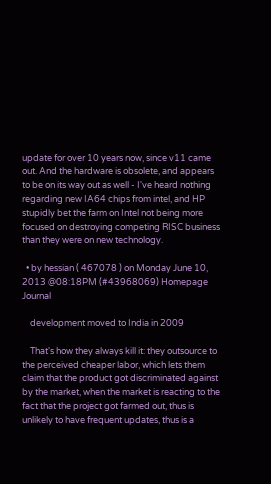update for over 10 years now, since v11 came out. And the hardware is obsolete, and appears to be on its way out as well - I've heard nothing regarding new IA64 chips from intel, and HP stupidly bet the farm on Intel not being more focused on destroying competing RISC business than they were on new technology.

  • by hessian ( 467078 ) on Monday June 10, 2013 @08:18PM (#43968069) Homepage Journal

    development moved to India in 2009

    That's how they always kill it: they outsource to the perceived cheaper labor, which lets them claim that the product got discriminated against by the market, when the market is reacting to the fact that the project got farmed out, thus is unlikely to have frequent updates, thus is a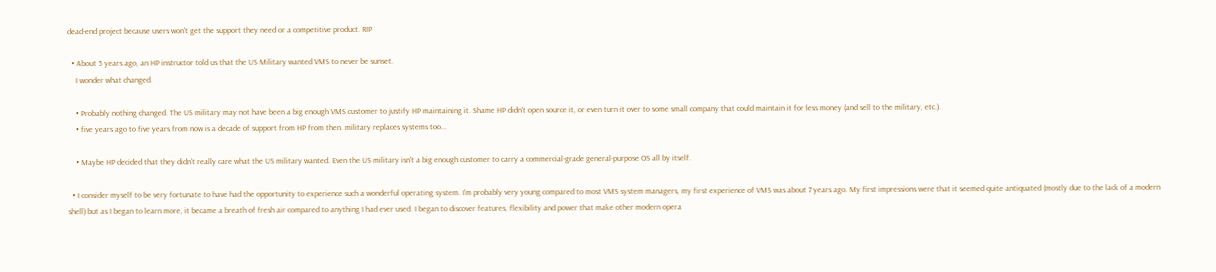dead-end project because users won't get the support they need or a competitive product. RIP

  • About 5 years ago, an HP instructor told us that the US Military wanted VMS to never be sunset.
    I wonder what changed.

    • Probably nothing changed. The US military may not have been a big enough VMS customer to justify HP maintaining it. Shame HP didn't open source it, or even turn it over to some small company that could maintain it for less money (and sell to the military, etc.).
    • five years ago to five years from now is a decade of support from HP from then. military replaces systems too...

    • Maybe HP decided that they didn't really care what the US military wanted. Even the US military isn't a big enough customer to carry a commercial-grade general-purpose OS all by itself.

  • I consider myself to be very fortunate to have had the opportunity to experience such a wonderful operating system. I'm probably very young compared to most VMS system managers, my first experience of VMS was about 7 years ago. My first impressions were that it seemed quite antiquated (mostly due to the lack of a modern shell) but as I began to learn more, it became a breath of fresh air compared to anything I had ever used. I began to discover features, flexibility and power that make other modern opera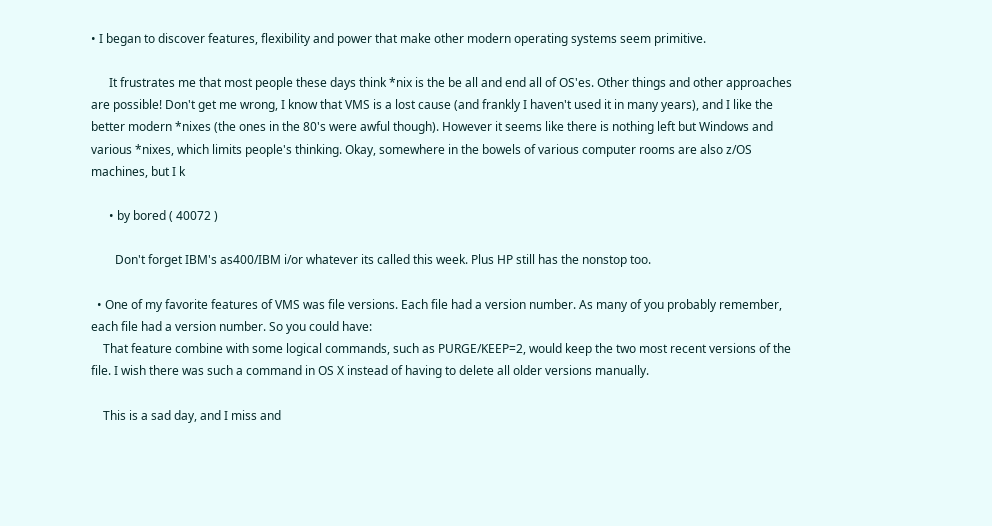• I began to discover features, flexibility and power that make other modern operating systems seem primitive.

      It frustrates me that most people these days think *nix is the be all and end all of OS'es. Other things and other approaches are possible! Don't get me wrong, I know that VMS is a lost cause (and frankly I haven't used it in many years), and I like the better modern *nixes (the ones in the 80's were awful though). However it seems like there is nothing left but Windows and various *nixes, which limits people's thinking. Okay, somewhere in the bowels of various computer rooms are also z/OS machines, but I k

      • by bored ( 40072 )

        Don't forget IBM's as400/IBM i/or whatever its called this week. Plus HP still has the nonstop too.

  • One of my favorite features of VMS was file versions. Each file had a version number. As many of you probably remember, each file had a version number. So you could have:
    That feature combine with some logical commands, such as PURGE/KEEP=2, would keep the two most recent versions of the file. I wish there was such a command in OS X instead of having to delete all older versions manually.

    This is a sad day, and I miss and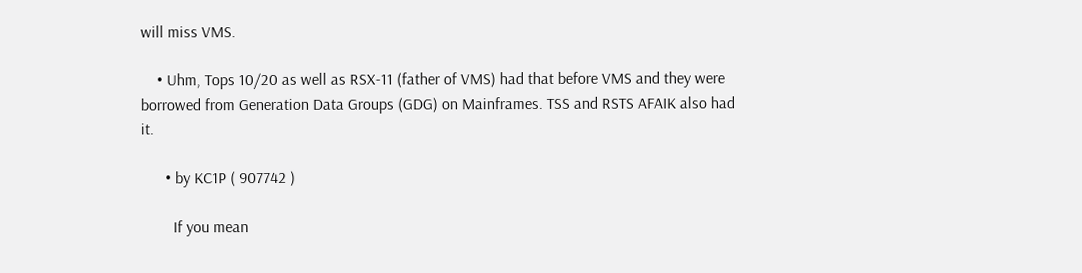will miss VMS.

    • Uhm, Tops 10/20 as well as RSX-11 (father of VMS) had that before VMS and they were borrowed from Generation Data Groups (GDG) on Mainframes. TSS and RSTS AFAIK also had it.

      • by KC1P ( 907742 )

        If you mean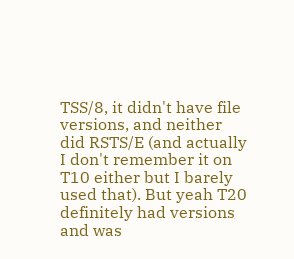TSS/8, it didn't have file versions, and neither did RSTS/E (and actually I don't remember it on T10 either but I barely used that). But yeah T20 definitely had versions and was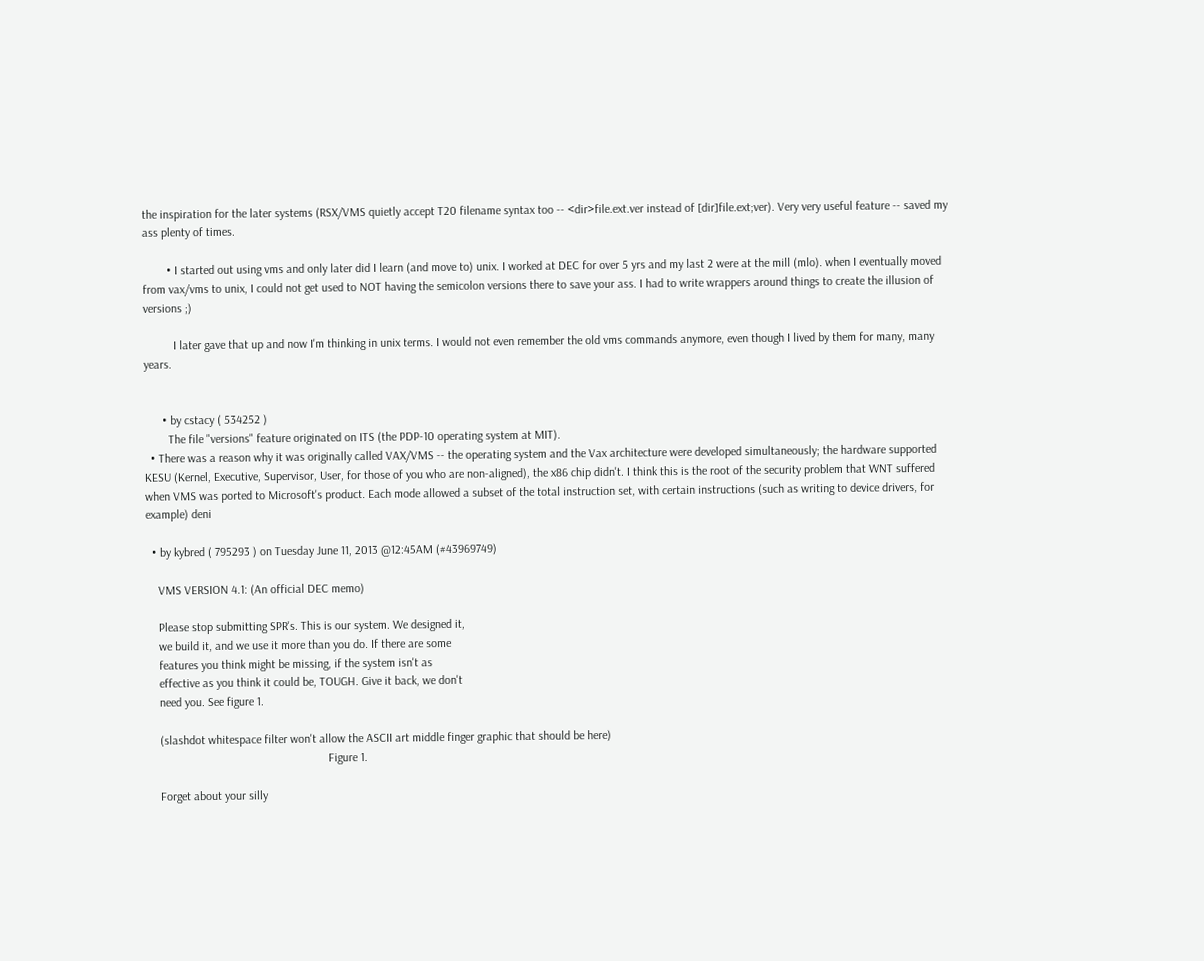the inspiration for the later systems (RSX/VMS quietly accept T20 filename syntax too -- <dir>file.ext.ver instead of [dir]file.ext;ver). Very very useful feature -- saved my ass plenty of times.

        • I started out using vms and only later did I learn (and move to) unix. I worked at DEC for over 5 yrs and my last 2 were at the mill (mlo). when I eventually moved from vax/vms to unix, I could not get used to NOT having the semicolon versions there to save your ass. I had to write wrappers around things to create the illusion of versions ;)

          I later gave that up and now I'm thinking in unix terms. I would not even remember the old vms commands anymore, even though I lived by them for many, many years.


      • by cstacy ( 534252 )
        The file "versions" feature originated on ITS (the PDP-10 operating system at MIT).
  • There was a reason why it was originally called VAX/VMS -- the operating system and the Vax architecture were developed simultaneously; the hardware supported KESU (Kernel, Executive, Supervisor, User, for those of you who are non-aligned), the x86 chip didn't. I think this is the root of the security problem that WNT suffered when VMS was ported to Microsoft's product. Each mode allowed a subset of the total instruction set, with certain instructions (such as writing to device drivers, for example) deni

  • by kybred ( 795293 ) on Tuesday June 11, 2013 @12:45AM (#43969749)

    VMS VERSION 4.1: (An official DEC memo)

    Please stop submitting SPR's. This is our system. We designed it,
    we build it, and we use it more than you do. If there are some
    features you think might be missing, if the system isn't as
    effective as you think it could be, TOUGH. Give it back, we don't
    need you. See figure 1.

    (slashdot whitespace filter won't allow the ASCII art middle finger graphic that should be here)
                                                            Figure 1.

    Forget about your silly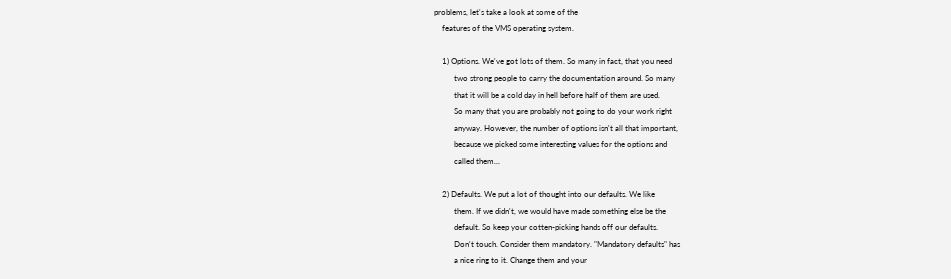problems, let's take a look at some of the
    features of the VMS operating system.

    1) Options. We've got lots of them. So many in fact, that you need
          two strong people to carry the documentation around. So many
          that it will be a cold day in hell before half of them are used.
          So many that you are probably not going to do your work right
          anyway. However, the number of options isn't all that important,
          because we picked some interesting values for the options and
          called them...

    2) Defaults. We put a lot of thought into our defaults. We like
          them. If we didn't, we would have made something else be the
          default. So keep your cotten-picking hands off our defaults.
          Don't touch. Consider them mandatory. "Mandatory defaults" has
          a nice ring to it. Change them and your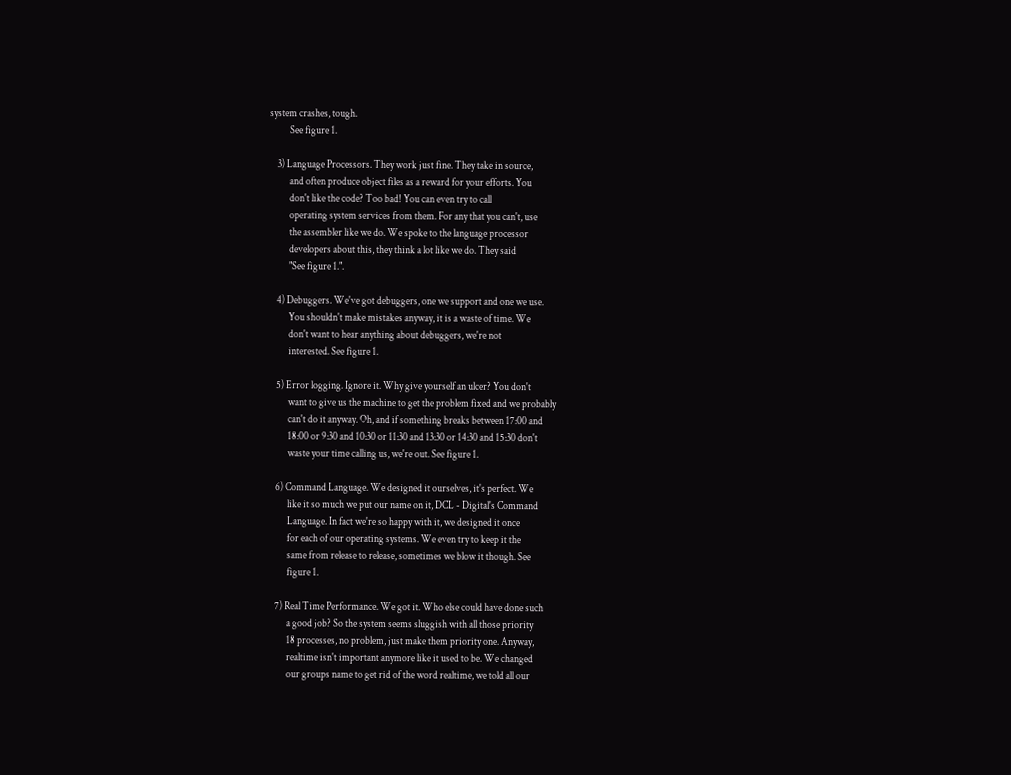system crashes, tough.
          See figure 1.

    3) Language Processors. They work just fine. They take in source,
          and often produce object files as a reward for your efforts. You
          don't like the code? Too bad! You can even try to call
          operating system services from them. For any that you can't, use
          the assembler like we do. We spoke to the language processor
          developers about this, they think a lot like we do. They said
          "See figure 1.".

    4) Debuggers. We've got debuggers, one we support and one we use.
          You shouldn't make mistakes anyway, it is a waste of time. We
          don't want to hear anything about debuggers, we're not
          interested. See figure 1.

    5) Error logging. Ignore it. Why give yourself an ulcer? You don't
          want to give us the machine to get the problem fixed and we probably
          can't do it anyway. Oh, and if something breaks between 17:00 and
          18:00 or 9:30 and 10:30 or 11:30 and 13:30 or 14:30 and 15:30 don't
          waste your time calling us, we're out. See figure 1.

    6) Command Language. We designed it ourselves, it's perfect. We
          like it so much we put our name on it, DCL - Digital's Command
          Language. In fact we're so happy with it, we designed it once
          for each of our operating systems. We even try to keep it the
          same from release to release, sometimes we blow it though. See
          figure 1.

    7) Real Time Performance. We got it. Who else could have done such
          a good job? So the system seems sluggish with all those priority
          18 processes, no problem, just make them priority one. Anyway,
          realtime isn't important anymore like it used to be. We changed
          our groups name to get rid of the word realtime, we told all our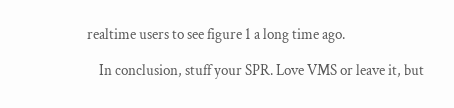realtime users to see figure 1 a long time ago.

    In conclusion, stuff your SPR. Love VMS or leave it, but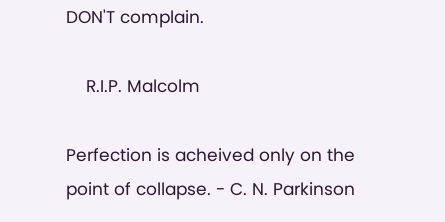DON'T complain.

    R.I.P. Malcolm

Perfection is acheived only on the point of collapse. - C. N. Parkinson